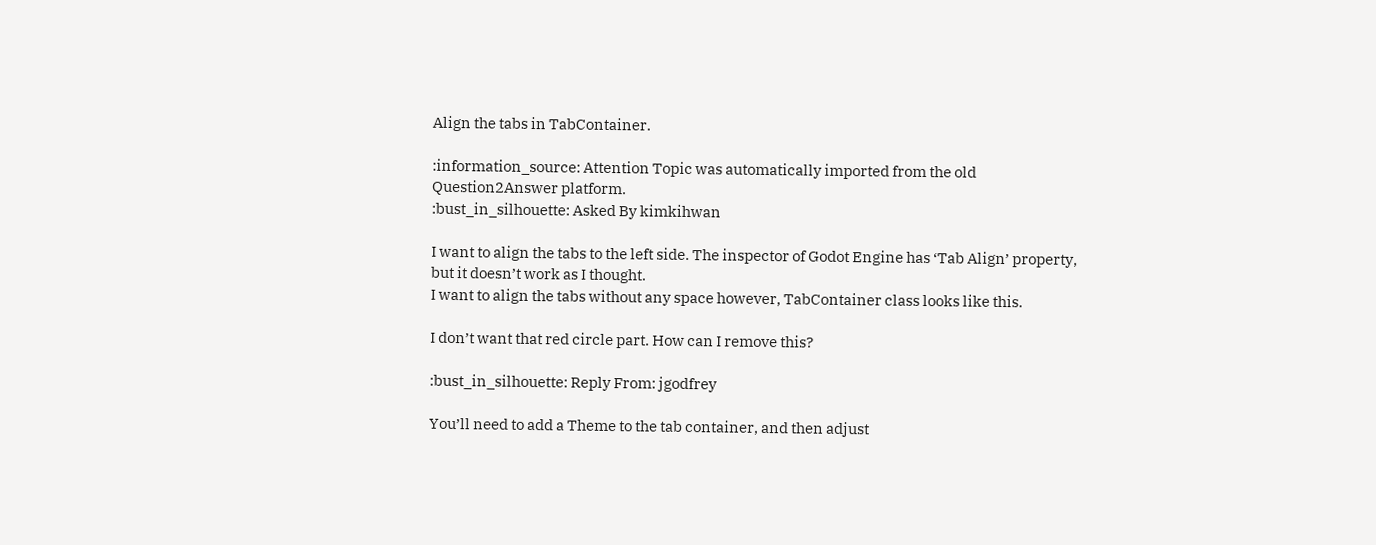Align the tabs in TabContainer.

:information_source: Attention Topic was automatically imported from the old Question2Answer platform.
:bust_in_silhouette: Asked By kimkihwan

I want to align the tabs to the left side. The inspector of Godot Engine has ‘Tab Align’ property, but it doesn’t work as I thought.
I want to align the tabs without any space however, TabContainer class looks like this.

I don’t want that red circle part. How can I remove this?

:bust_in_silhouette: Reply From: jgodfrey

You’ll need to add a Theme to the tab container, and then adjust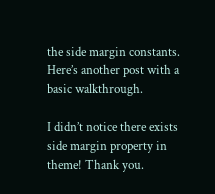the side margin constants. Here’s another post with a basic walkthrough.

I didn’t notice there exists side margin property in theme! Thank you.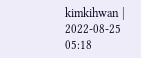kimkihwan | 2022-08-25 05:18